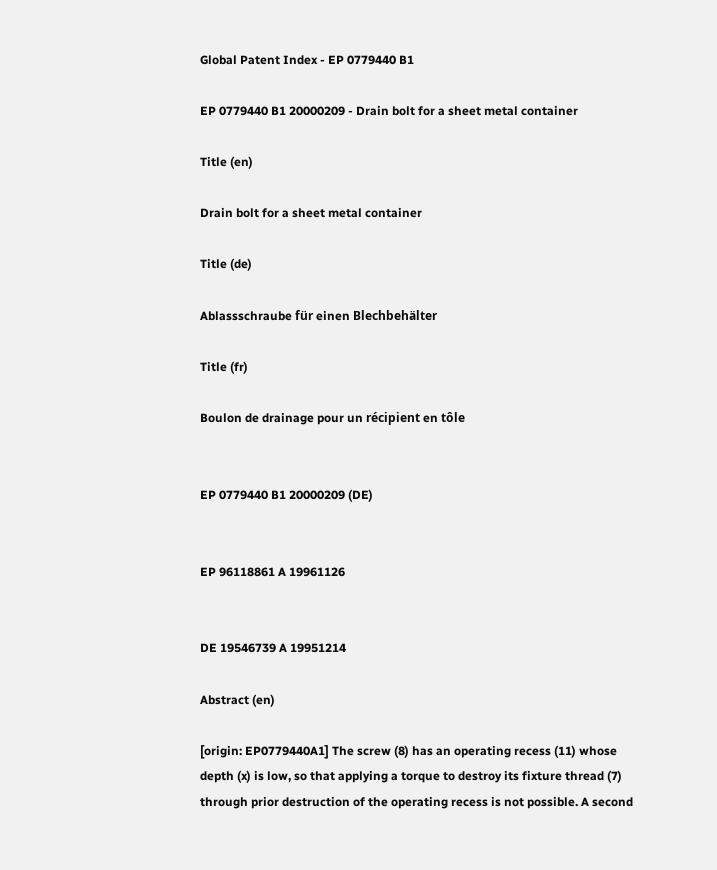Global Patent Index - EP 0779440 B1

EP 0779440 B1 20000209 - Drain bolt for a sheet metal container

Title (en)

Drain bolt for a sheet metal container

Title (de)

Ablassschraube für einen Blechbehälter

Title (fr)

Boulon de drainage pour un récipient en tôle


EP 0779440 B1 20000209 (DE)


EP 96118861 A 19961126


DE 19546739 A 19951214

Abstract (en)

[origin: EP0779440A1] The screw (8) has an operating recess (11) whose depth (x) is low, so that applying a torque to destroy its fixture thread (7) through prior destruction of the operating recess is not possible. A second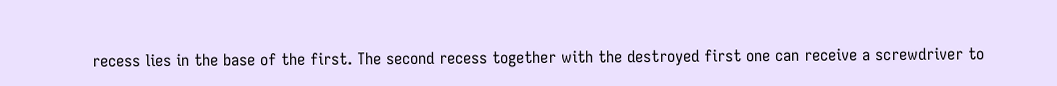recess lies in the base of the first. The second recess together with the destroyed first one can receive a screwdriver to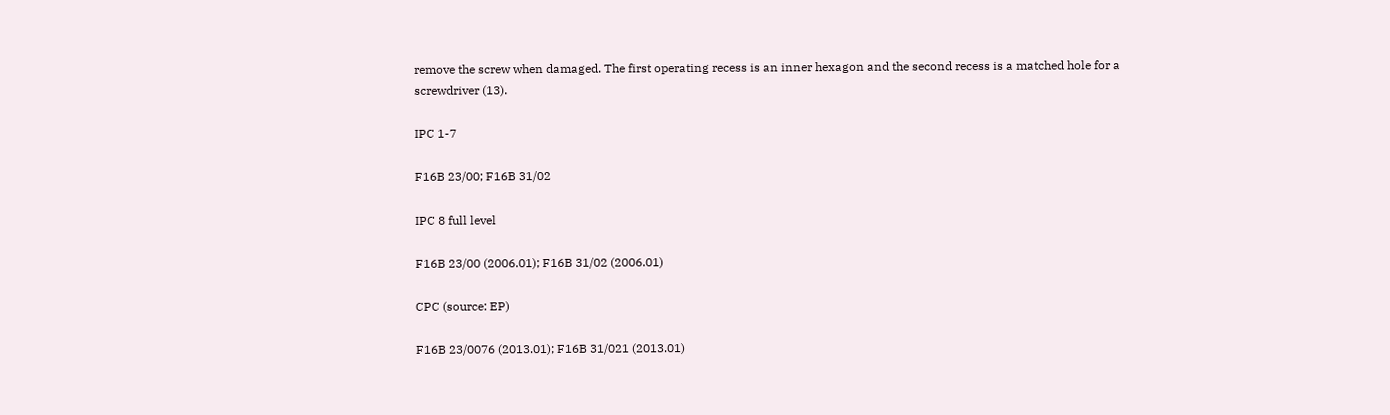remove the screw when damaged. The first operating recess is an inner hexagon and the second recess is a matched hole for a screwdriver (13).

IPC 1-7

F16B 23/00; F16B 31/02

IPC 8 full level

F16B 23/00 (2006.01); F16B 31/02 (2006.01)

CPC (source: EP)

F16B 23/0076 (2013.01); F16B 31/021 (2013.01)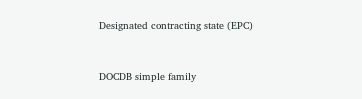Designated contracting state (EPC)


DOCDB simple family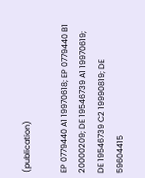(publication)

EP 0779440 A1 19970618; EP 0779440 B1 20000209; DE 19546739 A1 19970619; DE 19546739 C2 19990819; DE 59604415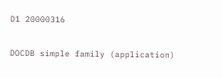D1 20000316

DOCDB simple family (application)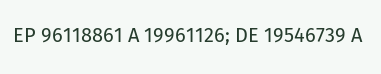EP 96118861 A 19961126; DE 19546739 A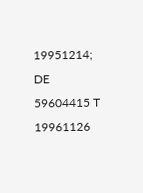19951214; DE 59604415 T 19961126